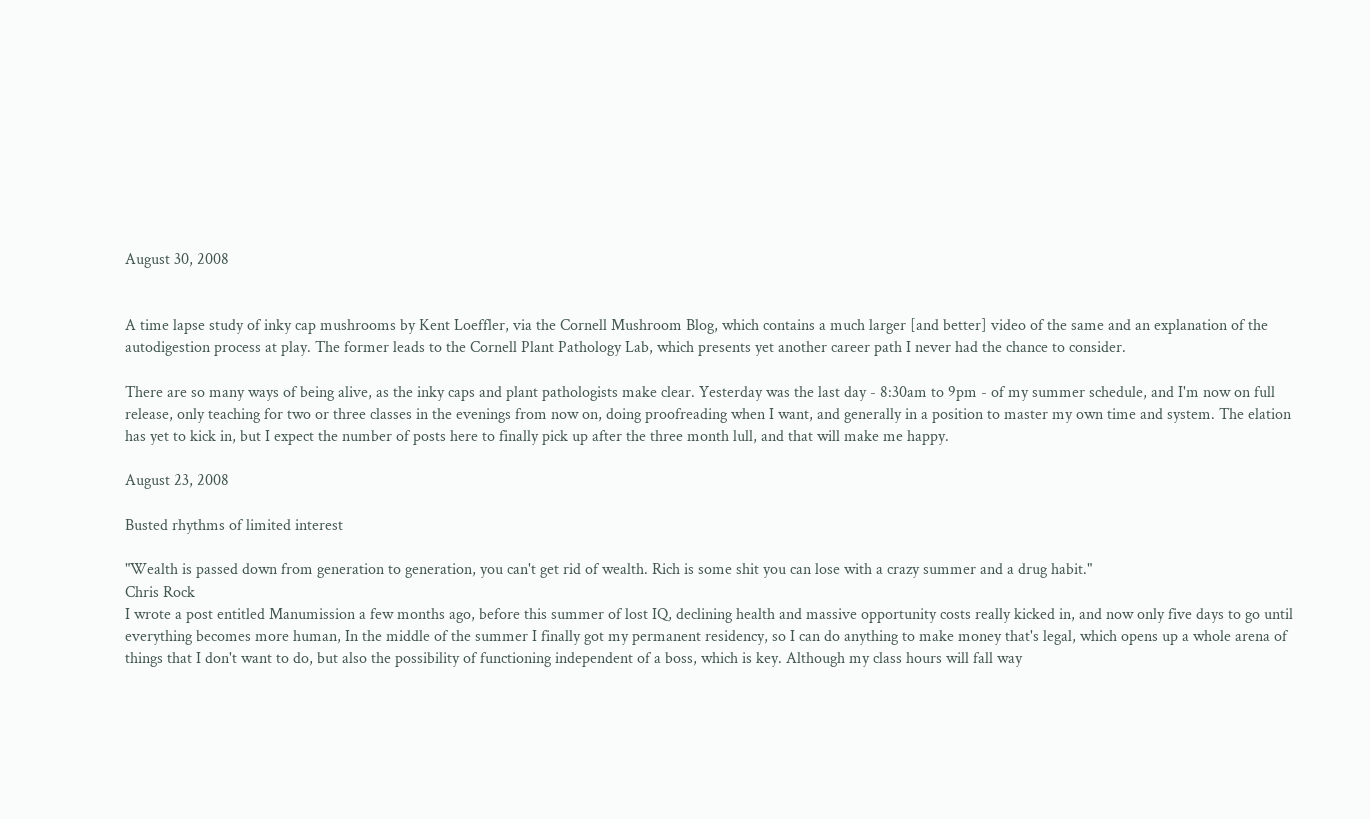August 30, 2008


A time lapse study of inky cap mushrooms by Kent Loeffler, via the Cornell Mushroom Blog, which contains a much larger [and better] video of the same and an explanation of the autodigestion process at play. The former leads to the Cornell Plant Pathology Lab, which presents yet another career path I never had the chance to consider.

There are so many ways of being alive, as the inky caps and plant pathologists make clear. Yesterday was the last day - 8:30am to 9pm - of my summer schedule, and I'm now on full release, only teaching for two or three classes in the evenings from now on, doing proofreading when I want, and generally in a position to master my own time and system. The elation has yet to kick in, but I expect the number of posts here to finally pick up after the three month lull, and that will make me happy.

August 23, 2008

Busted rhythms of limited interest

"Wealth is passed down from generation to generation, you can't get rid of wealth. Rich is some shit you can lose with a crazy summer and a drug habit."
Chris Rock
I wrote a post entitled Manumission a few months ago, before this summer of lost IQ, declining health and massive opportunity costs really kicked in, and now only five days to go until everything becomes more human, In the middle of the summer I finally got my permanent residency, so I can do anything to make money that's legal, which opens up a whole arena of things that I don't want to do, but also the possibility of functioning independent of a boss, which is key. Although my class hours will fall way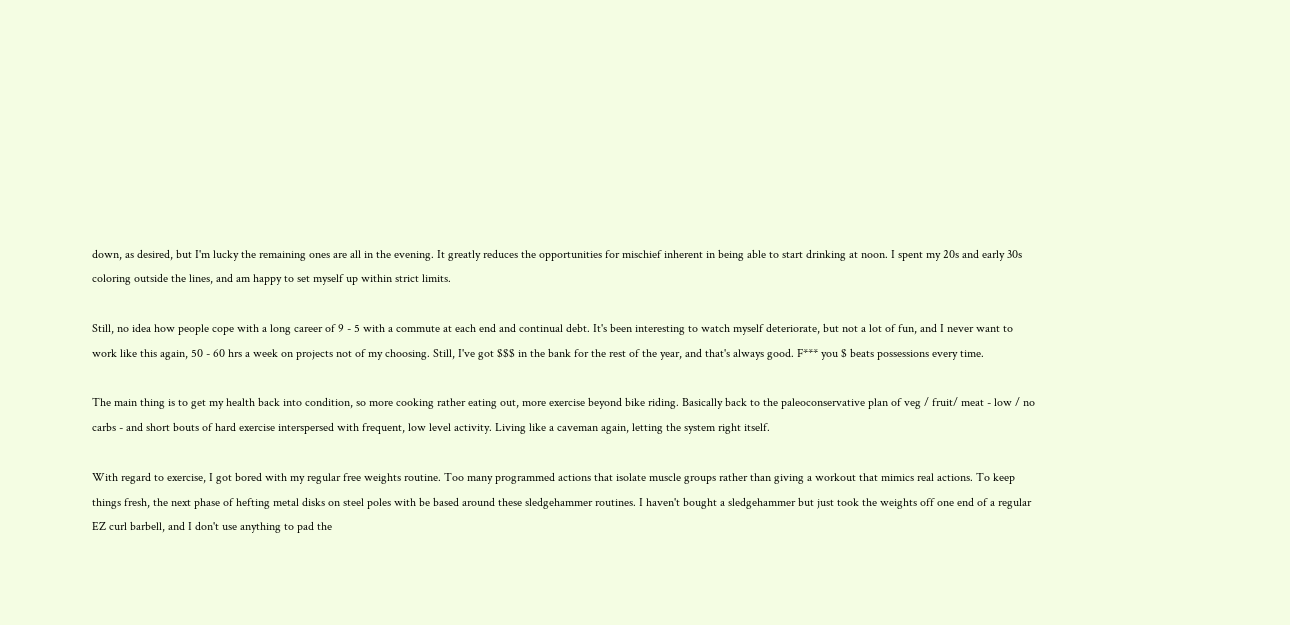down, as desired, but I'm lucky the remaining ones are all in the evening. It greatly reduces the opportunities for mischief inherent in being able to start drinking at noon. I spent my 20s and early 30s coloring outside the lines, and am happy to set myself up within strict limits.

Still, no idea how people cope with a long career of 9 - 5 with a commute at each end and continual debt. It's been interesting to watch myself deteriorate, but not a lot of fun, and I never want to work like this again, 50 - 60 hrs a week on projects not of my choosing. Still, I've got $$$ in the bank for the rest of the year, and that's always good. F*** you $ beats possessions every time.

The main thing is to get my health back into condition, so more cooking rather eating out, more exercise beyond bike riding. Basically back to the paleoconservative plan of veg / fruit/ meat - low / no carbs - and short bouts of hard exercise interspersed with frequent, low level activity. Living like a caveman again, letting the system right itself.

With regard to exercise, I got bored with my regular free weights routine. Too many programmed actions that isolate muscle groups rather than giving a workout that mimics real actions. To keep things fresh, the next phase of hefting metal disks on steel poles with be based around these sledgehammer routines. I haven't bought a sledgehammer but just took the weights off one end of a regular EZ curl barbell, and I don't use anything to pad the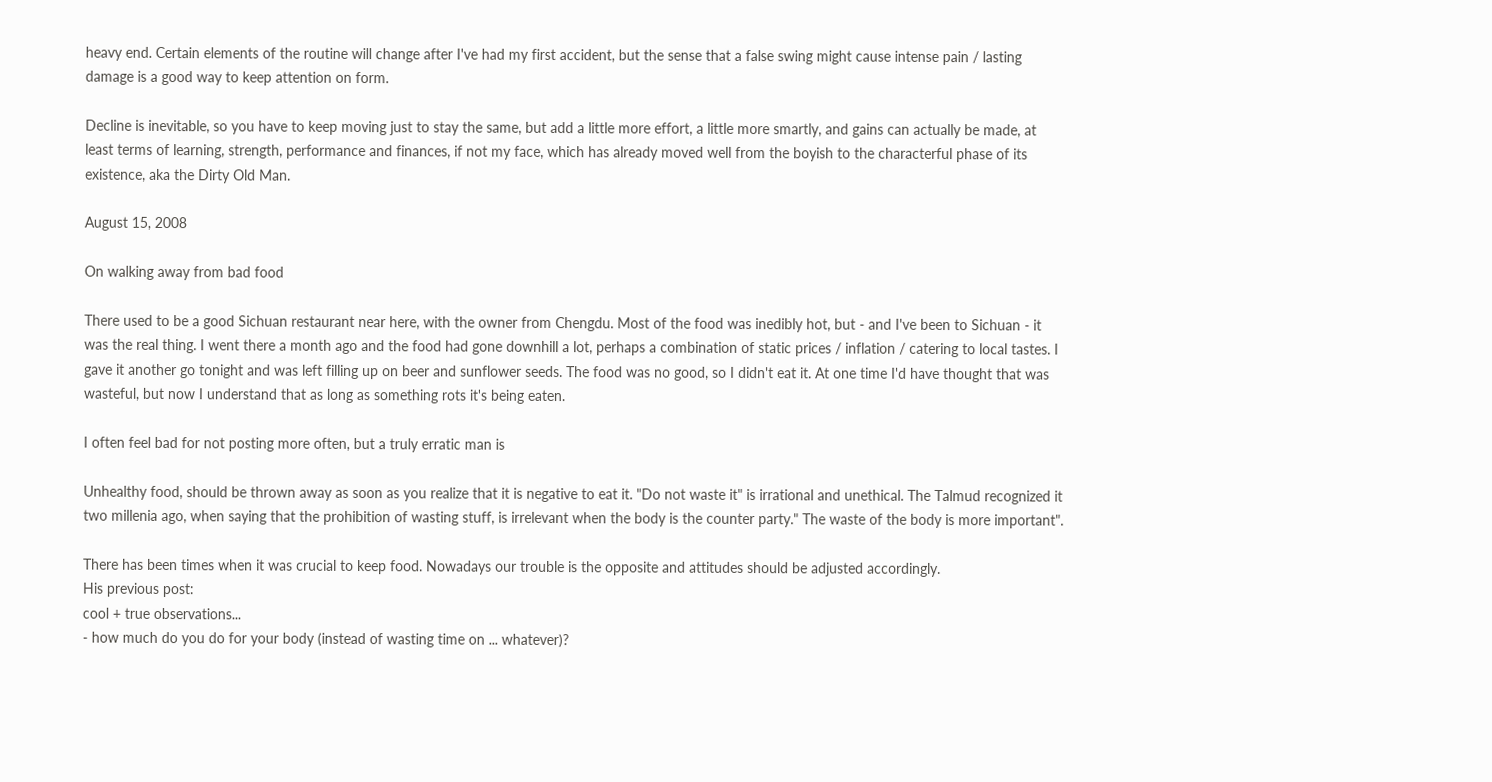heavy end. Certain elements of the routine will change after I've had my first accident, but the sense that a false swing might cause intense pain / lasting damage is a good way to keep attention on form.

Decline is inevitable, so you have to keep moving just to stay the same, but add a little more effort, a little more smartly, and gains can actually be made, at least terms of learning, strength, performance and finances, if not my face, which has already moved well from the boyish to the characterful phase of its existence, aka the Dirty Old Man.

August 15, 2008

On walking away from bad food

There used to be a good Sichuan restaurant near here, with the owner from Chengdu. Most of the food was inedibly hot, but - and I've been to Sichuan - it was the real thing. I went there a month ago and the food had gone downhill a lot, perhaps a combination of static prices / inflation / catering to local tastes. I gave it another go tonight and was left filling up on beer and sunflower seeds. The food was no good, so I didn't eat it. At one time I'd have thought that was wasteful, but now I understand that as long as something rots it's being eaten.

I often feel bad for not posting more often, but a truly erratic man is

Unhealthy food, should be thrown away as soon as you realize that it is negative to eat it. "Do not waste it" is irrational and unethical. The Talmud recognized it two millenia ago, when saying that the prohibition of wasting stuff, is irrelevant when the body is the counter party." The waste of the body is more important".

There has been times when it was crucial to keep food. Nowadays our trouble is the opposite and attitudes should be adjusted accordingly.
His previous post:
cool + true observations...
- how much do you do for your body (instead of wasting time on ... whatever)?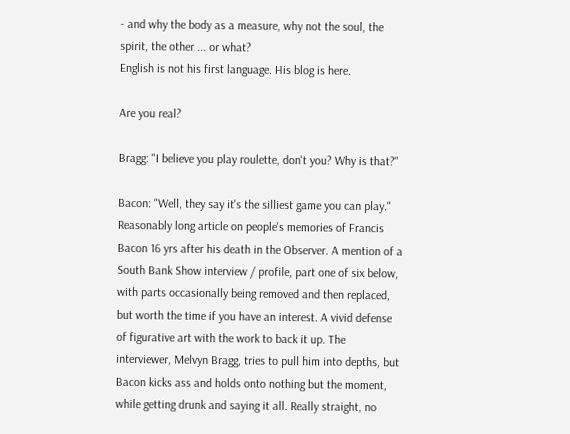- and why the body as a measure, why not the soul, the spirit, the other ... or what?
English is not his first language. His blog is here.

Are you real?

Bragg: "I believe you play roulette, don't you? Why is that?"

Bacon: "Well, they say it's the silliest game you can play."
Reasonably long article on people's memories of Francis Bacon 16 yrs after his death in the Observer. A mention of a South Bank Show interview / profile, part one of six below, with parts occasionally being removed and then replaced, but worth the time if you have an interest. A vivid defense of figurative art with the work to back it up. The interviewer, Melvyn Bragg, tries to pull him into depths, but Bacon kicks ass and holds onto nothing but the moment, while getting drunk and saying it all. Really straight, no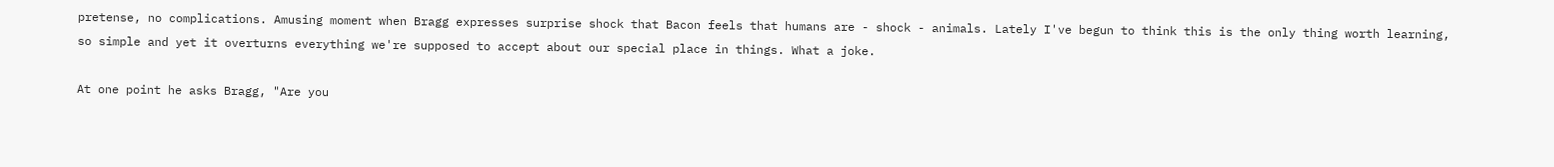pretense, no complications. Amusing moment when Bragg expresses surprise shock that Bacon feels that humans are - shock - animals. Lately I've begun to think this is the only thing worth learning, so simple and yet it overturns everything we're supposed to accept about our special place in things. What a joke.

At one point he asks Bragg, "Are you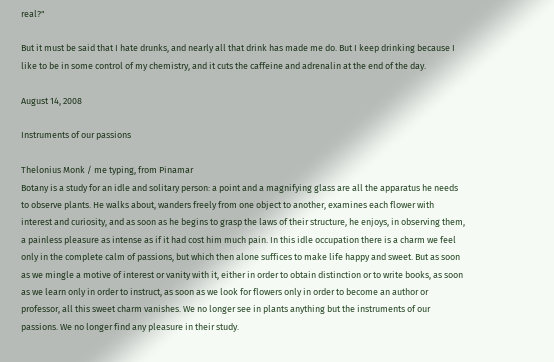real?"

But it must be said that I hate drunks, and nearly all that drink has made me do. But I keep drinking because I like to be in some control of my chemistry, and it cuts the caffeine and adrenalin at the end of the day.

August 14, 2008

Instruments of our passions

Thelonius Monk / me typing, from Pinamar
Botany is a study for an idle and solitary person: a point and a magnifying glass are all the apparatus he needs to observe plants. He walks about, wanders freely from one object to another, examines each flower with interest and curiosity, and as soon as he begins to grasp the laws of their structure, he enjoys, in observing them, a painless pleasure as intense as if it had cost him much pain. In this idle occupation there is a charm we feel only in the complete calm of passions, but which then alone suffices to make life happy and sweet. But as soon as we mingle a motive of interest or vanity with it, either in order to obtain distinction or to write books, as soon as we learn only in order to instruct, as soon as we look for flowers only in order to become an author or professor, all this sweet charm vanishes. We no longer see in plants anything but the instruments of our passions. We no longer find any pleasure in their study.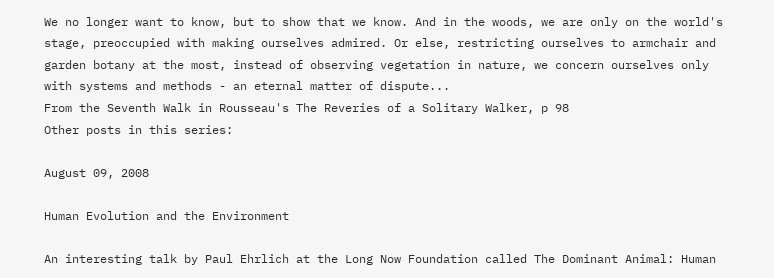We no longer want to know, but to show that we know. And in the woods, we are only on the world's stage, preoccupied with making ourselves admired. Or else, restricting ourselves to armchair and garden botany at the most, instead of observing vegetation in nature, we concern ourselves only with systems and methods - an eternal matter of dispute...
From the Seventh Walk in Rousseau's The Reveries of a Solitary Walker, p 98
Other posts in this series:

August 09, 2008

Human Evolution and the Environment

An interesting talk by Paul Ehrlich at the Long Now Foundation called The Dominant Animal: Human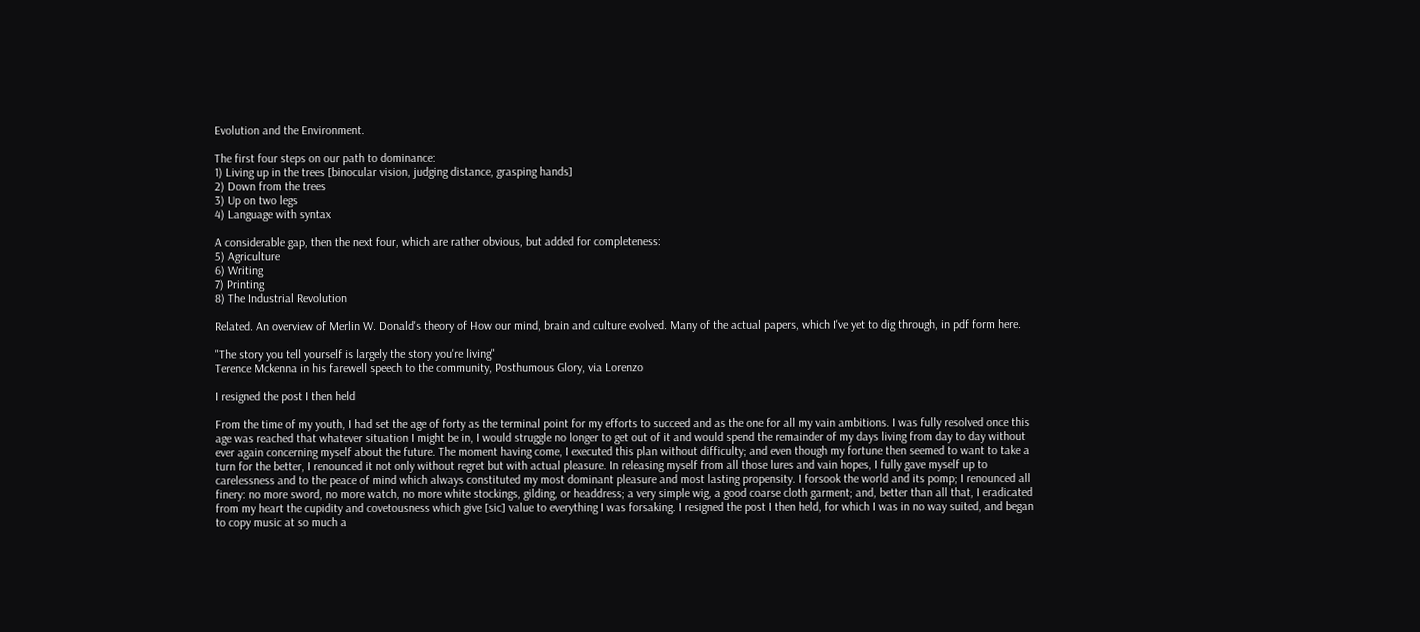Evolution and the Environment.

The first four steps on our path to dominance:
1) Living up in the trees [binocular vision, judging distance, grasping hands]
2) Down from the trees
3) Up on two legs
4) Language with syntax

A considerable gap, then the next four, which are rather obvious, but added for completeness:
5) Agriculture
6) Writing
7) Printing
8) The Industrial Revolution

Related. An overview of Merlin W. Donald's theory of How our mind, brain and culture evolved. Many of the actual papers, which I've yet to dig through, in pdf form here.

"The story you tell yourself is largely the story you're living"
Terence Mckenna in his farewell speech to the community, Posthumous Glory, via Lorenzo

I resigned the post I then held

From the time of my youth, I had set the age of forty as the terminal point for my efforts to succeed and as the one for all my vain ambitions. I was fully resolved once this age was reached that whatever situation I might be in, I would struggle no longer to get out of it and would spend the remainder of my days living from day to day without ever again concerning myself about the future. The moment having come, I executed this plan without difficulty; and even though my fortune then seemed to want to take a turn for the better, I renounced it not only without regret but with actual pleasure. In releasing myself from all those lures and vain hopes, I fully gave myself up to carelessness and to the peace of mind which always constituted my most dominant pleasure and most lasting propensity. I forsook the world and its pomp; I renounced all finery: no more sword, no more watch, no more white stockings, gilding, or headdress; a very simple wig, a good coarse cloth garment; and, better than all that, I eradicated from my heart the cupidity and covetousness which give [sic] value to everything I was forsaking. I resigned the post I then held, for which I was in no way suited, and began to copy music at so much a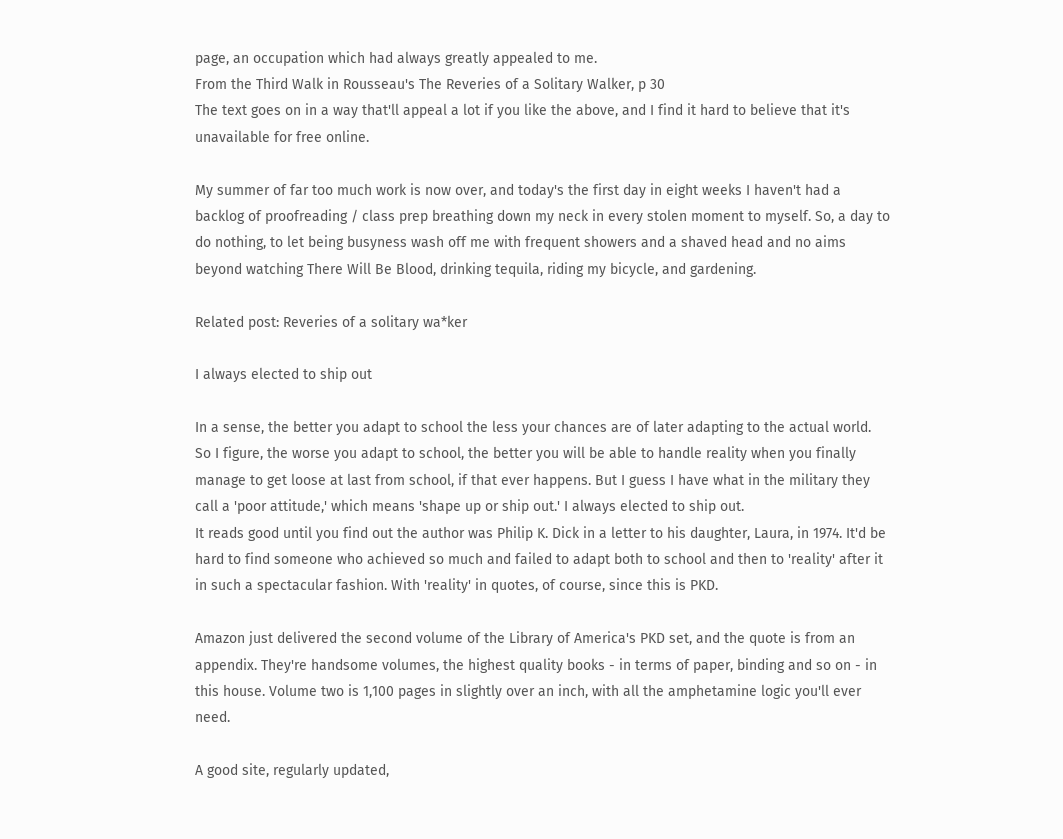page, an occupation which had always greatly appealed to me.
From the Third Walk in Rousseau's The Reveries of a Solitary Walker, p 30
The text goes on in a way that'll appeal a lot if you like the above, and I find it hard to believe that it's unavailable for free online.

My summer of far too much work is now over, and today's the first day in eight weeks I haven't had a backlog of proofreading / class prep breathing down my neck in every stolen moment to myself. So, a day to do nothing, to let being busyness wash off me with frequent showers and a shaved head and no aims beyond watching There Will Be Blood, drinking tequila, riding my bicycle, and gardening.

Related post: Reveries of a solitary wa*ker

I always elected to ship out

In a sense, the better you adapt to school the less your chances are of later adapting to the actual world. So I figure, the worse you adapt to school, the better you will be able to handle reality when you finally manage to get loose at last from school, if that ever happens. But I guess I have what in the military they call a 'poor attitude,' which means 'shape up or ship out.' I always elected to ship out.
It reads good until you find out the author was Philip K. Dick in a letter to his daughter, Laura, in 1974. It'd be hard to find someone who achieved so much and failed to adapt both to school and then to 'reality' after it in such a spectacular fashion. With 'reality' in quotes, of course, since this is PKD.

Amazon just delivered the second volume of the Library of America's PKD set, and the quote is from an appendix. They're handsome volumes, the highest quality books - in terms of paper, binding and so on - in this house. Volume two is 1,100 pages in slightly over an inch, with all the amphetamine logic you'll ever need.

A good site, regularly updated,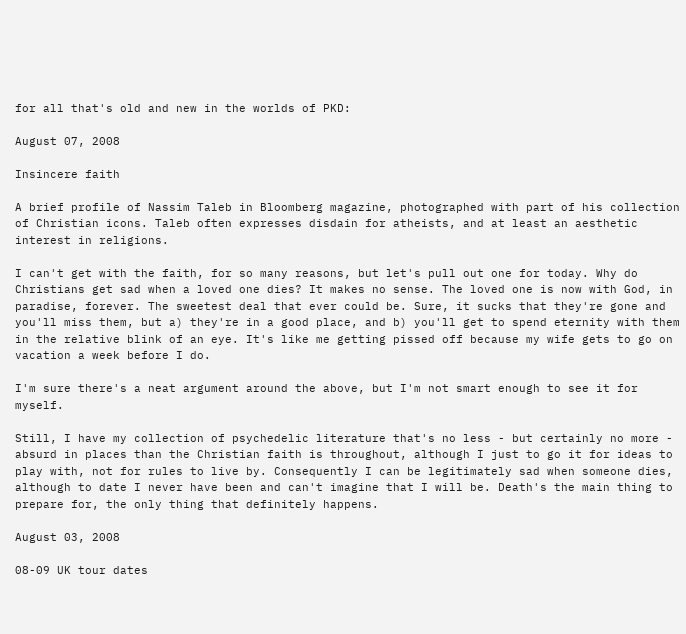for all that's old and new in the worlds of PKD:

August 07, 2008

Insincere faith

A brief profile of Nassim Taleb in Bloomberg magazine, photographed with part of his collection of Christian icons. Taleb often expresses disdain for atheists, and at least an aesthetic interest in religions.

I can't get with the faith, for so many reasons, but let's pull out one for today. Why do Christians get sad when a loved one dies? It makes no sense. The loved one is now with God, in paradise, forever. The sweetest deal that ever could be. Sure, it sucks that they're gone and you'll miss them, but a) they're in a good place, and b) you'll get to spend eternity with them in the relative blink of an eye. It's like me getting pissed off because my wife gets to go on vacation a week before I do.

I'm sure there's a neat argument around the above, but I'm not smart enough to see it for myself.

Still, I have my collection of psychedelic literature that's no less - but certainly no more - absurd in places than the Christian faith is throughout, although I just to go it for ideas to play with, not for rules to live by. Consequently I can be legitimately sad when someone dies, although to date I never have been and can't imagine that I will be. Death's the main thing to prepare for, the only thing that definitely happens.

August 03, 2008

08-09 UK tour dates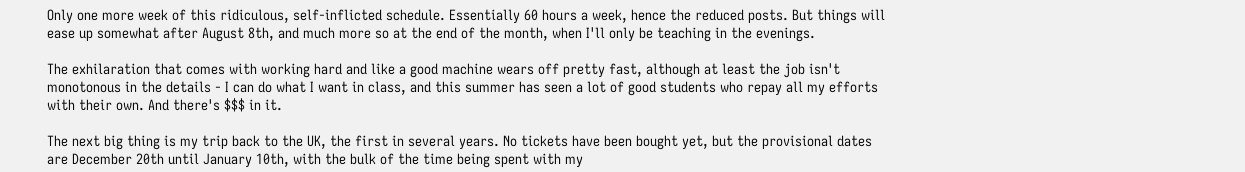Only one more week of this ridiculous, self-inflicted schedule. Essentially 60 hours a week, hence the reduced posts. But things will ease up somewhat after August 8th, and much more so at the end of the month, when I'll only be teaching in the evenings.

The exhilaration that comes with working hard and like a good machine wears off pretty fast, although at least the job isn't monotonous in the details - I can do what I want in class, and this summer has seen a lot of good students who repay all my efforts with their own. And there's $$$ in it.

The next big thing is my trip back to the UK, the first in several years. No tickets have been bought yet, but the provisional dates are December 20th until January 10th, with the bulk of the time being spent with my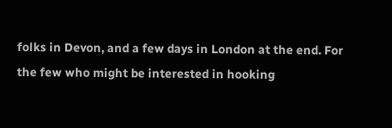folks in Devon, and a few days in London at the end. For the few who might be interested in hooking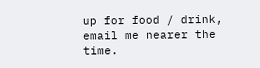up for food / drink, email me nearer the time.